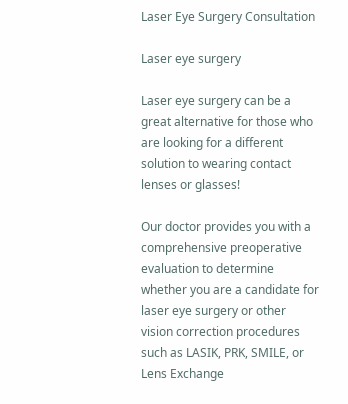Laser Eye Surgery Consultation

Laser eye surgery

Laser eye surgery can be a great alternative for those who are looking for a different solution to wearing contact lenses or glasses!

Our doctor provides you with a comprehensive preoperative evaluation to determine whether you are a candidate for laser eye surgery or other vision correction procedures such as LASIK, PRK, SMILE, or Lens Exchange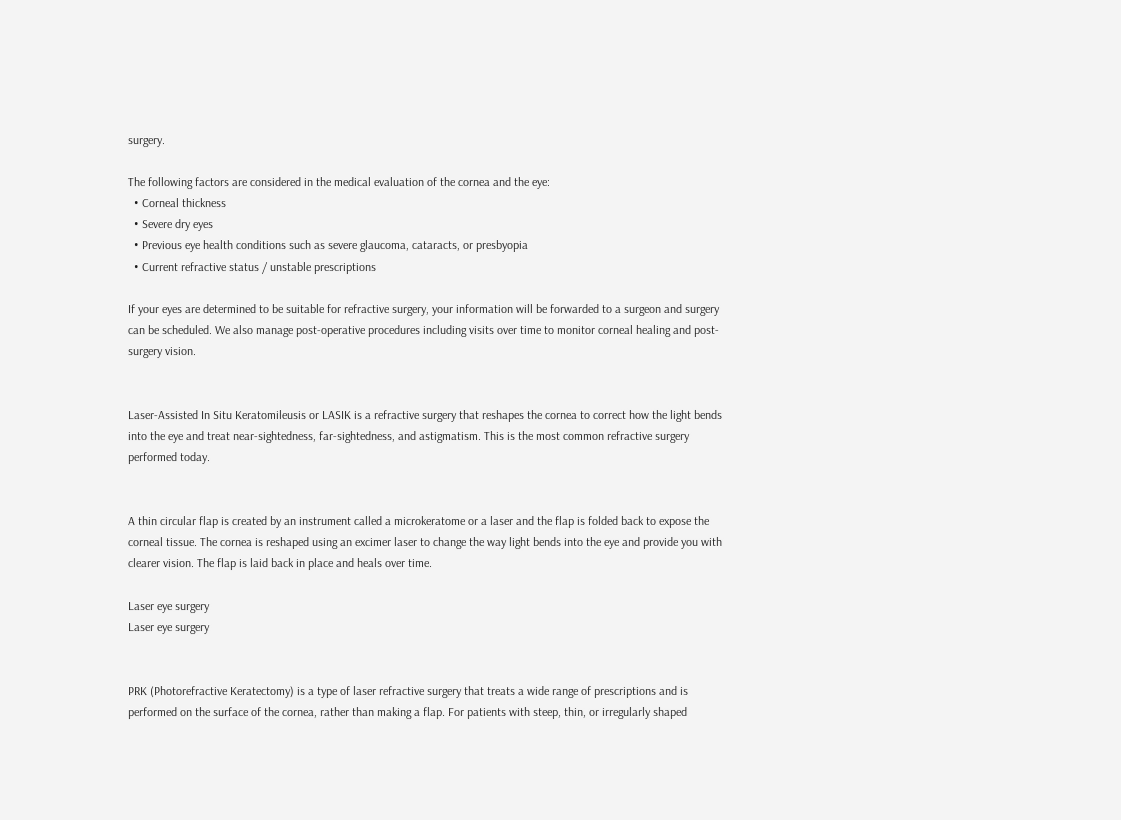surgery.

The following factors are considered in the medical evaluation of the cornea and the eye:
  • Corneal thickness
  • Severe dry eyes
  • Previous eye health conditions such as severe glaucoma, cataracts, or presbyopia
  • Current refractive status / unstable prescriptions

If your eyes are determined to be suitable for refractive surgery, your information will be forwarded to a surgeon and surgery can be scheduled. We also manage post-operative procedures including visits over time to monitor corneal healing and post-surgery vision.


Laser-Assisted In Situ Keratomileusis or LASIK is a refractive surgery that reshapes the cornea to correct how the light bends into the eye and treat near-sightedness, far-sightedness, and astigmatism. This is the most common refractive surgery performed today.


A thin circular flap is created by an instrument called a microkeratome or a laser and the flap is folded back to expose the corneal tissue. The cornea is reshaped using an excimer laser to change the way light bends into the eye and provide you with clearer vision. The flap is laid back in place and heals over time.

Laser eye surgery
Laser eye surgery


PRK (Photorefractive Keratectomy) is a type of laser refractive surgery that treats a wide range of prescriptions and is performed on the surface of the cornea, rather than making a flap. For patients with steep, thin, or irregularly shaped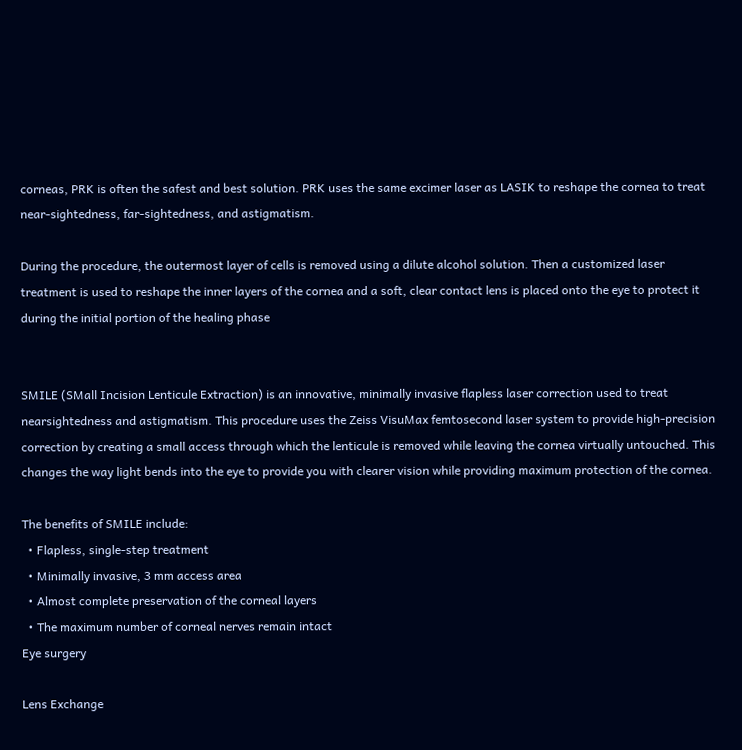corneas, PRK is often the safest and best solution. PRK uses the same excimer laser as LASIK to reshape the cornea to treat near-sightedness, far-sightedness, and astigmatism.

During the procedure, the outermost layer of cells is removed using a dilute alcohol solution. Then a customized laser treatment is used to reshape the inner layers of the cornea and a soft, clear contact lens is placed onto the eye to protect it during the initial portion of the healing phase


SMILE (SMall Incision Lenticule Extraction) is an innovative, minimally invasive flapless laser correction used to treat nearsightedness and astigmatism. This procedure uses the Zeiss VisuMax femtosecond laser system to provide high-precision correction by creating a small access through which the lenticule is removed while leaving the cornea virtually untouched. This changes the way light bends into the eye to provide you with clearer vision while providing maximum protection of the cornea.

The benefits of SMILE include:
  • Flapless, single-step treatment
  • Minimally invasive, 3 mm access area
  • Almost complete preservation of the corneal layers
  • The maximum number of corneal nerves remain intact
Eye surgery

Lens Exchange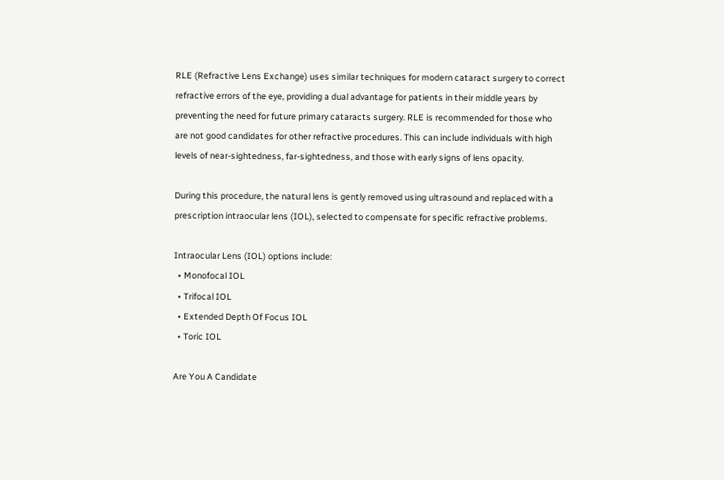RLE (Refractive Lens Exchange) uses similar techniques for modern cataract surgery to correct refractive errors of the eye, providing a dual advantage for patients in their middle years by preventing the need for future primary cataracts surgery. RLE is recommended for those who are not good candidates for other refractive procedures. This can include individuals with high levels of near-sightedness, far-sightedness, and those with early signs of lens opacity.

During this procedure, the natural lens is gently removed using ultrasound and replaced with a prescription intraocular lens (IOL), selected to compensate for specific refractive problems.

Intraocular Lens (IOL) options include:
  • Monofocal IOL
  • Trifocal IOL
  • Extended Depth Of Focus IOL
  • Toric IOL

Are You A Candidate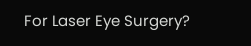For Laser Eye Surgery?